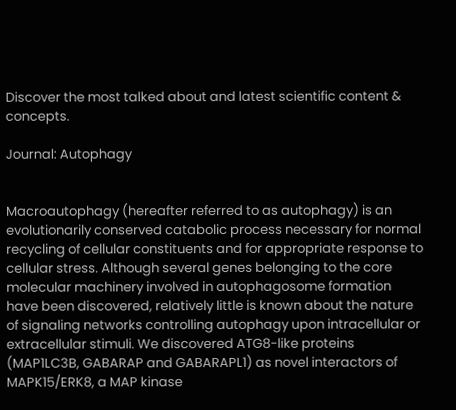Discover the most talked about and latest scientific content & concepts.

Journal: Autophagy


Macroautophagy (hereafter referred to as autophagy) is an evolutionarily conserved catabolic process necessary for normal recycling of cellular constituents and for appropriate response to cellular stress. Although several genes belonging to the core molecular machinery involved in autophagosome formation have been discovered, relatively little is known about the nature of signaling networks controlling autophagy upon intracellular or extracellular stimuli. We discovered ATG8-like proteins (MAP1LC3B, GABARAP and GABARAPL1) as novel interactors of MAPK15/ERK8, a MAP kinase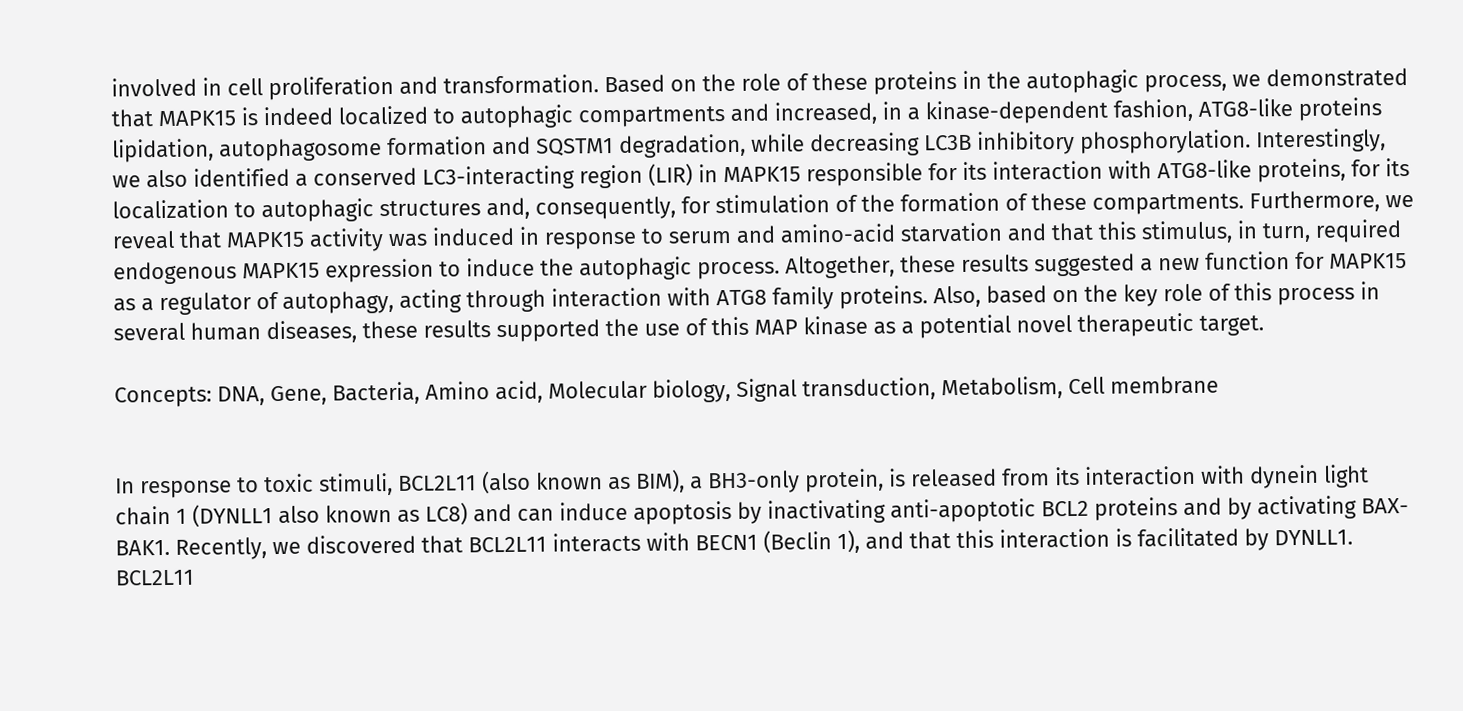involved in cell proliferation and transformation. Based on the role of these proteins in the autophagic process, we demonstrated that MAPK15 is indeed localized to autophagic compartments and increased, in a kinase-dependent fashion, ATG8-like proteins lipidation, autophagosome formation and SQSTM1 degradation, while decreasing LC3B inhibitory phosphorylation. Interestingly, we also identified a conserved LC3-interacting region (LIR) in MAPK15 responsible for its interaction with ATG8-like proteins, for its localization to autophagic structures and, consequently, for stimulation of the formation of these compartments. Furthermore, we reveal that MAPK15 activity was induced in response to serum and amino-acid starvation and that this stimulus, in turn, required endogenous MAPK15 expression to induce the autophagic process. Altogether, these results suggested a new function for MAPK15 as a regulator of autophagy, acting through interaction with ATG8 family proteins. Also, based on the key role of this process in several human diseases, these results supported the use of this MAP kinase as a potential novel therapeutic target.

Concepts: DNA, Gene, Bacteria, Amino acid, Molecular biology, Signal transduction, Metabolism, Cell membrane


In response to toxic stimuli, BCL2L11 (also known as BIM), a BH3-only protein, is released from its interaction with dynein light chain 1 (DYNLL1 also known as LC8) and can induce apoptosis by inactivating anti-apoptotic BCL2 proteins and by activating BAX-BAK1. Recently, we discovered that BCL2L11 interacts with BECN1 (Beclin 1), and that this interaction is facilitated by DYNLL1. BCL2L11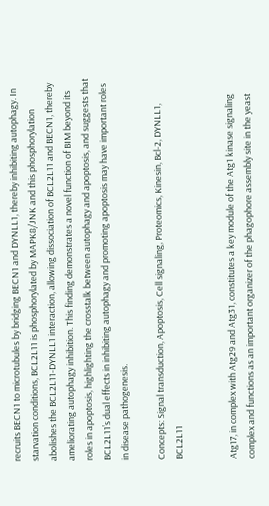recruits BECN1 to microtubules by bridging BECN1 and DYNLL1, thereby inhibiting autophagy. In starvation conditions, BCL2L11 is phosphorylated by MAPK8/JNK and this phosphorylation abolishes the BCL2L11-DYNLL1 interaction, allowing dissociation of BCL2L11 and BECN1, thereby ameliorating autophagy inhibition. This finding demonstrates a novel function of BIM beyond its roles in apoptosis, highlighting the crosstalk between autophagy and apoptosis, and suggests that BCL2L11’s dual effects in inhibiting autophagy and promoting apoptosis may have important roles in disease pathogenesis.

Concepts: Signal transduction, Apoptosis, Cell signaling, Proteomics, Kinesin, Bcl-2, DYNLL1, BCL2L11


Atg17, in complex with Atg29 and Atg31, constitutes a key module of the Atg1 kinase signaling complex and functions as an important organizer of the phagophore assembly site in the yeast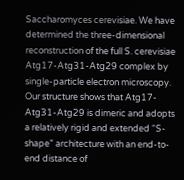Saccharomyces cerevisiae. We have determined the three-dimensional reconstruction of the full S. cerevisiae Atg17-Atg31-Atg29 complex by single-particle electron microscopy. Our structure shows that Atg17-Atg31-Atg29 is dimeric and adopts a relatively rigid and extended “S-shape” architecture with an end-to-end distance of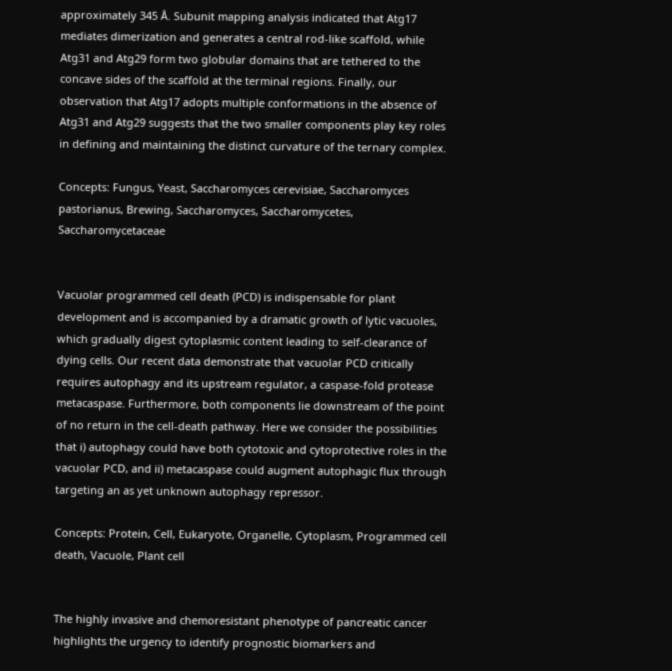approximately 345 Å. Subunit mapping analysis indicated that Atg17 mediates dimerization and generates a central rod-like scaffold, while Atg31 and Atg29 form two globular domains that are tethered to the concave sides of the scaffold at the terminal regions. Finally, our observation that Atg17 adopts multiple conformations in the absence of Atg31 and Atg29 suggests that the two smaller components play key roles in defining and maintaining the distinct curvature of the ternary complex.

Concepts: Fungus, Yeast, Saccharomyces cerevisiae, Saccharomyces pastorianus, Brewing, Saccharomyces, Saccharomycetes, Saccharomycetaceae


Vacuolar programmed cell death (PCD) is indispensable for plant development and is accompanied by a dramatic growth of lytic vacuoles, which gradually digest cytoplasmic content leading to self-clearance of dying cells. Our recent data demonstrate that vacuolar PCD critically requires autophagy and its upstream regulator, a caspase-fold protease metacaspase. Furthermore, both components lie downstream of the point of no return in the cell-death pathway. Here we consider the possibilities that i) autophagy could have both cytotoxic and cytoprotective roles in the vacuolar PCD, and ii) metacaspase could augment autophagic flux through targeting an as yet unknown autophagy repressor.

Concepts: Protein, Cell, Eukaryote, Organelle, Cytoplasm, Programmed cell death, Vacuole, Plant cell


The highly invasive and chemoresistant phenotype of pancreatic cancer highlights the urgency to identify prognostic biomarkers and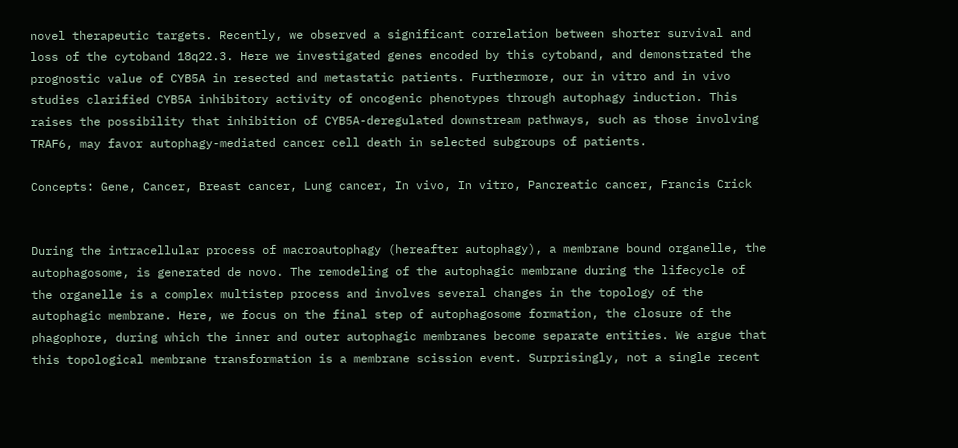novel therapeutic targets. Recently, we observed a significant correlation between shorter survival and loss of the cytoband 18q22.3. Here we investigated genes encoded by this cytoband, and demonstrated the prognostic value of CYB5A in resected and metastatic patients. Furthermore, our in vitro and in vivo studies clarified CYB5A inhibitory activity of oncogenic phenotypes through autophagy induction. This raises the possibility that inhibition of CYB5A-deregulated downstream pathways, such as those involving TRAF6, may favor autophagy-mediated cancer cell death in selected subgroups of patients.

Concepts: Gene, Cancer, Breast cancer, Lung cancer, In vivo, In vitro, Pancreatic cancer, Francis Crick


During the intracellular process of macroautophagy (hereafter autophagy), a membrane bound organelle, the autophagosome, is generated de novo. The remodeling of the autophagic membrane during the lifecycle of the organelle is a complex multistep process and involves several changes in the topology of the autophagic membrane. Here, we focus on the final step of autophagosome formation, the closure of the phagophore, during which the inner and outer autophagic membranes become separate entities. We argue that this topological membrane transformation is a membrane scission event. Surprisingly, not a single recent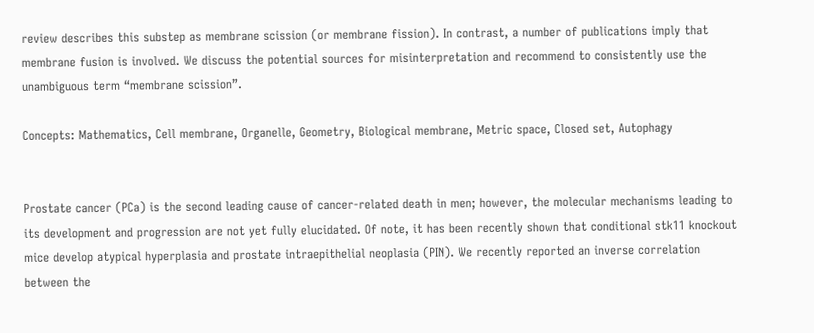review describes this substep as membrane scission (or membrane fission). In contrast, a number of publications imply that membrane fusion is involved. We discuss the potential sources for misinterpretation and recommend to consistently use the unambiguous term “membrane scission”.

Concepts: Mathematics, Cell membrane, Organelle, Geometry, Biological membrane, Metric space, Closed set, Autophagy


Prostate cancer (PCa) is the second leading cause of cancer-related death in men; however, the molecular mechanisms leading to its development and progression are not yet fully elucidated. Of note, it has been recently shown that conditional stk11 knockout mice develop atypical hyperplasia and prostate intraepithelial neoplasia (PIN). We recently reported an inverse correlation between the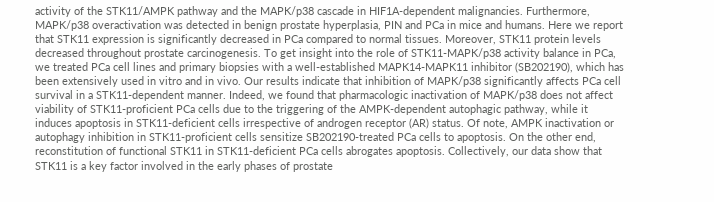activity of the STK11/AMPK pathway and the MAPK/p38 cascade in HIF1A-dependent malignancies. Furthermore, MAPK/p38 overactivation was detected in benign prostate hyperplasia, PIN and PCa in mice and humans. Here we report that STK11 expression is significantly decreased in PCa compared to normal tissues. Moreover, STK11 protein levels decreased throughout prostate carcinogenesis. To get insight into the role of STK11-MAPK/p38 activity balance in PCa, we treated PCa cell lines and primary biopsies with a well-established MAPK14-MAPK11 inhibitor (SB202190), which has been extensively used in vitro and in vivo. Our results indicate that inhibition of MAPK/p38 significantly affects PCa cell survival in a STK11-dependent manner. Indeed, we found that pharmacologic inactivation of MAPK/p38 does not affect viability of STK11-proficient PCa cells due to the triggering of the AMPK-dependent autophagic pathway, while it induces apoptosis in STK11-deficient cells irrespective of androgen receptor (AR) status. Of note, AMPK inactivation or autophagy inhibition in STK11-proficient cells sensitize SB202190-treated PCa cells to apoptosis. On the other end, reconstitution of functional STK11 in STK11-deficient PCa cells abrogates apoptosis. Collectively, our data show that STK11 is a key factor involved in the early phases of prostate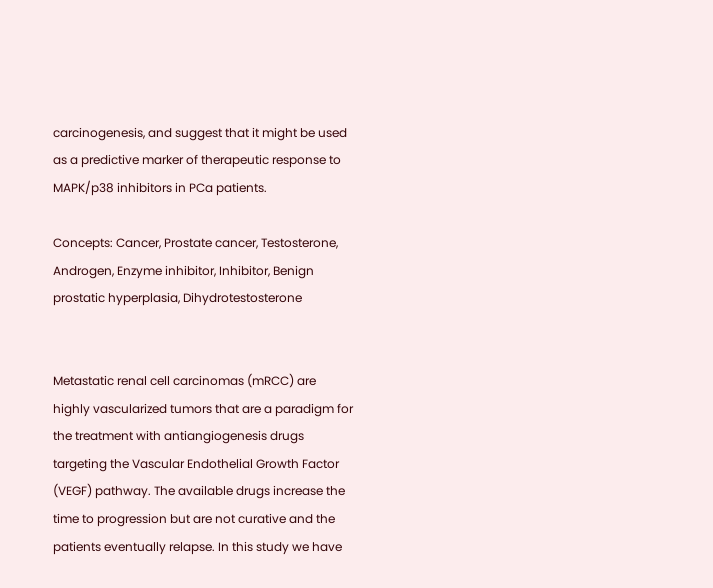carcinogenesis, and suggest that it might be used as a predictive marker of therapeutic response to MAPK/p38 inhibitors in PCa patients.

Concepts: Cancer, Prostate cancer, Testosterone, Androgen, Enzyme inhibitor, Inhibitor, Benign prostatic hyperplasia, Dihydrotestosterone


Metastatic renal cell carcinomas (mRCC) are highly vascularized tumors that are a paradigm for the treatment with antiangiogenesis drugs targeting the Vascular Endothelial Growth Factor (VEGF) pathway. The available drugs increase the time to progression but are not curative and the patients eventually relapse. In this study we have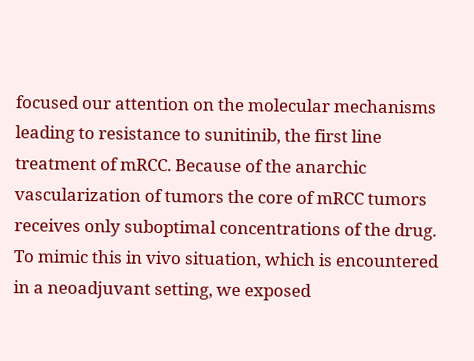focused our attention on the molecular mechanisms leading to resistance to sunitinib, the first line treatment of mRCC. Because of the anarchic vascularization of tumors the core of mRCC tumors receives only suboptimal concentrations of the drug. To mimic this in vivo situation, which is encountered in a neoadjuvant setting, we exposed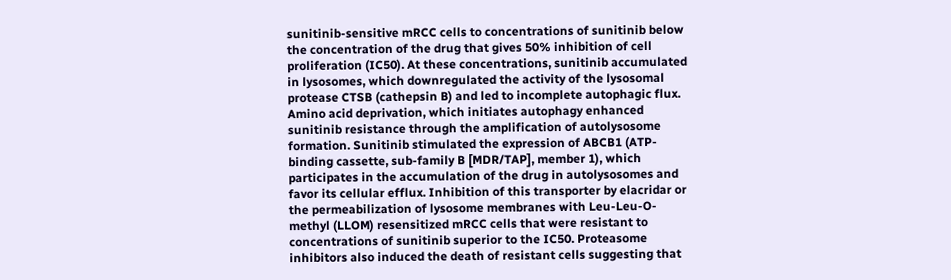sunitinib-sensitive mRCC cells to concentrations of sunitinib below the concentration of the drug that gives 50% inhibition of cell proliferation (IC50). At these concentrations, sunitinib accumulated in lysosomes, which downregulated the activity of the lysosomal protease CTSB (cathepsin B) and led to incomplete autophagic flux. Amino acid deprivation, which initiates autophagy enhanced sunitinib resistance through the amplification of autolysosome formation. Sunitinib stimulated the expression of ABCB1 (ATP-binding cassette, sub-family B [MDR/TAP], member 1), which participates in the accumulation of the drug in autolysosomes and favor its cellular efflux. Inhibition of this transporter by elacridar or the permeabilization of lysosome membranes with Leu-Leu-O-methyl (LLOM) resensitized mRCC cells that were resistant to concentrations of sunitinib superior to the IC50. Proteasome inhibitors also induced the death of resistant cells suggesting that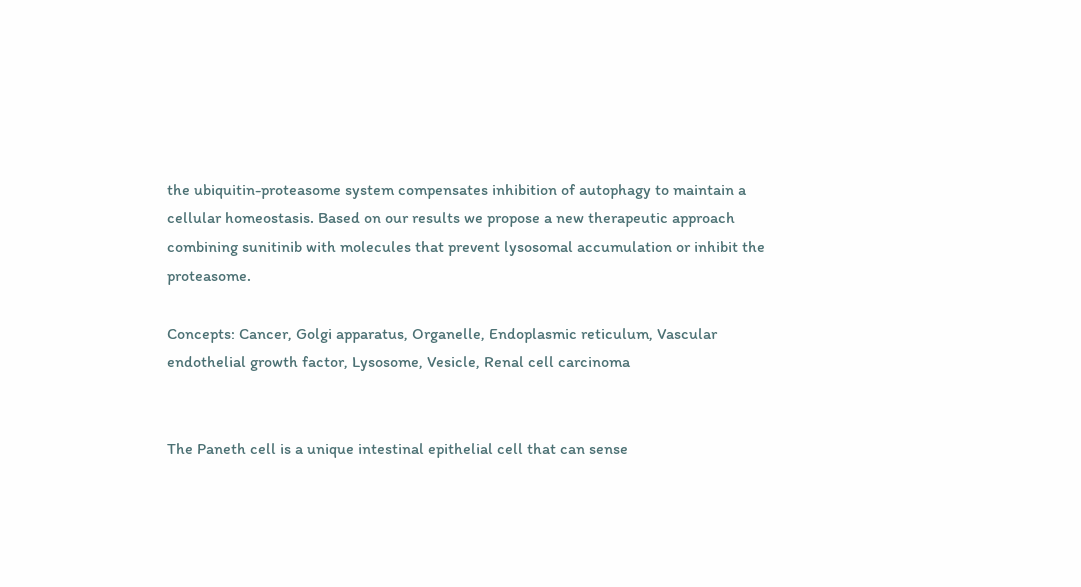the ubiquitin-proteasome system compensates inhibition of autophagy to maintain a cellular homeostasis. Based on our results we propose a new therapeutic approach combining sunitinib with molecules that prevent lysosomal accumulation or inhibit the proteasome.

Concepts: Cancer, Golgi apparatus, Organelle, Endoplasmic reticulum, Vascular endothelial growth factor, Lysosome, Vesicle, Renal cell carcinoma


The Paneth cell is a unique intestinal epithelial cell that can sense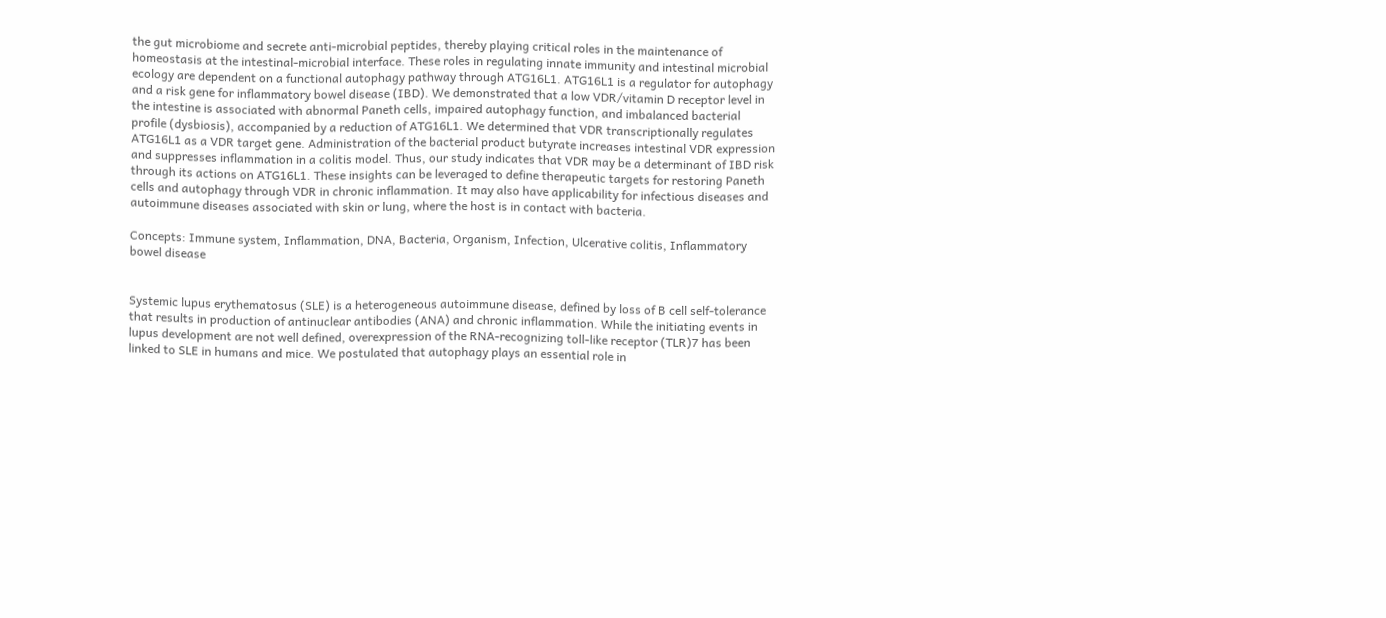the gut microbiome and secrete anti-microbial peptides, thereby playing critical roles in the maintenance of homeostasis at the intestinal-microbial interface. These roles in regulating innate immunity and intestinal microbial ecology are dependent on a functional autophagy pathway through ATG16L1. ATG16L1 is a regulator for autophagy and a risk gene for inflammatory bowel disease (IBD). We demonstrated that a low VDR/vitamin D receptor level in the intestine is associated with abnormal Paneth cells, impaired autophagy function, and imbalanced bacterial profile (dysbiosis), accompanied by a reduction of ATG16L1. We determined that VDR transcriptionally regulates ATG16L1 as a VDR target gene. Administration of the bacterial product butyrate increases intestinal VDR expression and suppresses inflammation in a colitis model. Thus, our study indicates that VDR may be a determinant of IBD risk through its actions on ATG16L1. These insights can be leveraged to define therapeutic targets for restoring Paneth cells and autophagy through VDR in chronic inflammation. It may also have applicability for infectious diseases and autoimmune diseases associated with skin or lung, where the host is in contact with bacteria.

Concepts: Immune system, Inflammation, DNA, Bacteria, Organism, Infection, Ulcerative colitis, Inflammatory bowel disease


Systemic lupus erythematosus (SLE) is a heterogeneous autoimmune disease, defined by loss of B cell self-tolerance that results in production of antinuclear antibodies (ANA) and chronic inflammation. While the initiating events in lupus development are not well defined, overexpression of the RNA-recognizing toll-like receptor (TLR)7 has been linked to SLE in humans and mice. We postulated that autophagy plays an essential role in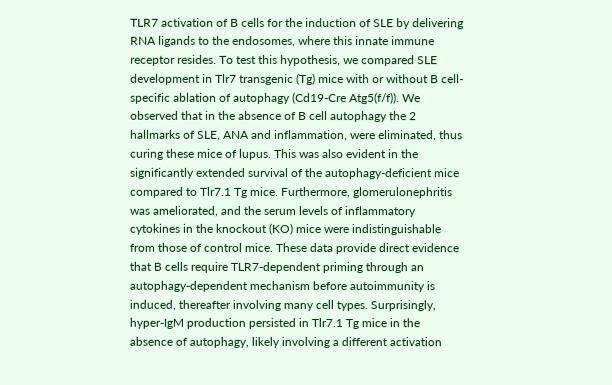TLR7 activation of B cells for the induction of SLE by delivering RNA ligands to the endosomes, where this innate immune receptor resides. To test this hypothesis, we compared SLE development in Tlr7 transgenic (Tg) mice with or without B cell-specific ablation of autophagy (Cd19-Cre Atg5(f/f)). We observed that in the absence of B cell autophagy the 2 hallmarks of SLE, ANA and inflammation, were eliminated, thus curing these mice of lupus. This was also evident in the significantly extended survival of the autophagy-deficient mice compared to Tlr7.1 Tg mice. Furthermore, glomerulonephritis was ameliorated, and the serum levels of inflammatory cytokines in the knockout (KO) mice were indistinguishable from those of control mice. These data provide direct evidence that B cells require TLR7-dependent priming through an autophagy-dependent mechanism before autoimmunity is induced, thereafter involving many cell types. Surprisingly, hyper-IgM production persisted in Tlr7.1 Tg mice in the absence of autophagy, likely involving a different activation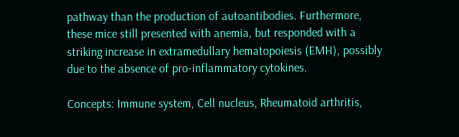pathway than the production of autoantibodies. Furthermore, these mice still presented with anemia, but responded with a striking increase in extramedullary hematopoiesis (EMH), possibly due to the absence of pro-inflammatory cytokines.

Concepts: Immune system, Cell nucleus, Rheumatoid arthritis,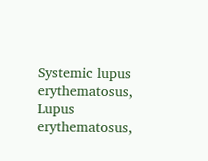Systemic lupus erythematosus, Lupus erythematosus,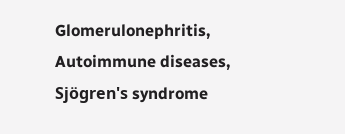Glomerulonephritis, Autoimmune diseases, Sjögren's syndrome